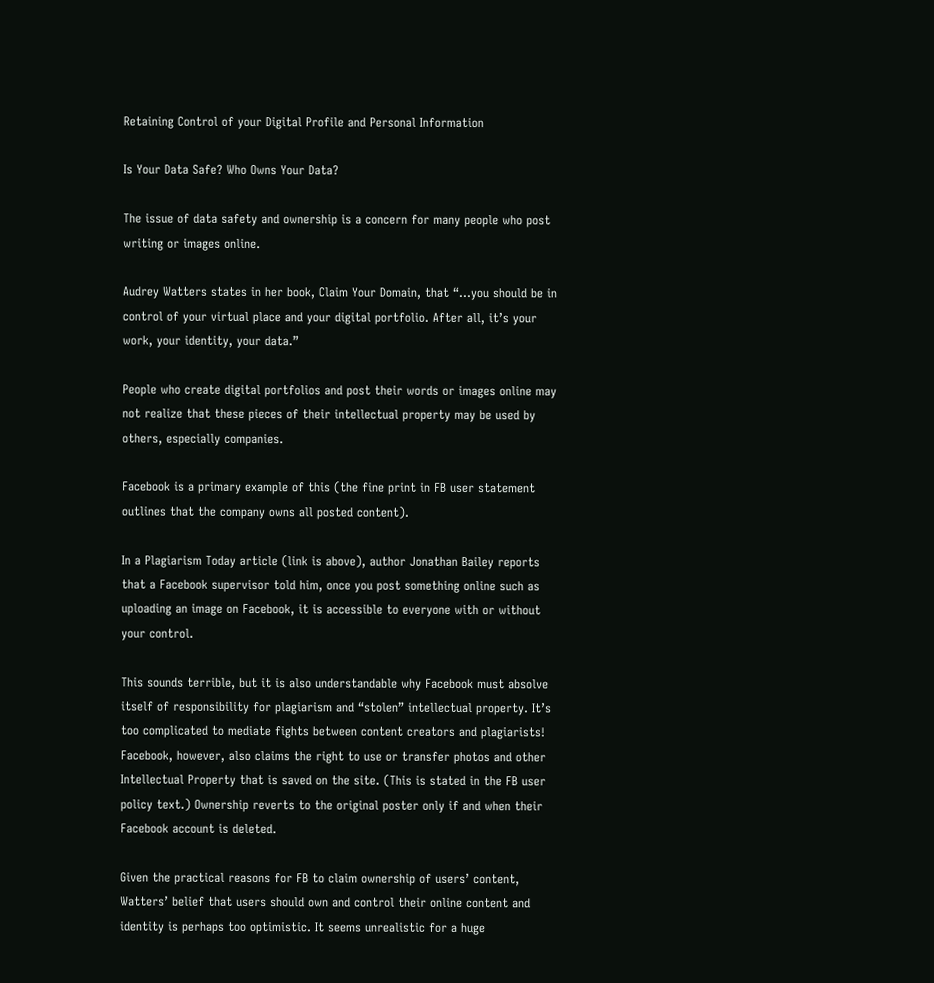Retaining Control of your Digital Profile and Personal Information

Is Your Data Safe? Who Owns Your Data?

The issue of data safety and ownership is a concern for many people who post writing or images online.

Audrey Watters states in her book, Claim Your Domain, that “…you should be in control of your virtual place and your digital portfolio. After all, it’s your work, your identity, your data.”

People who create digital portfolios and post their words or images online may not realize that these pieces of their intellectual property may be used by others, especially companies.

Facebook is a primary example of this (the fine print in FB user statement outlines that the company owns all posted content).

In a Plagiarism Today article (link is above), author Jonathan Bailey reports that a Facebook supervisor told him, once you post something online such as uploading an image on Facebook, it is accessible to everyone with or without your control.

This sounds terrible, but it is also understandable why Facebook must absolve itself of responsibility for plagiarism and “stolen” intellectual property. It’s too complicated to mediate fights between content creators and plagiarists! Facebook, however, also claims the right to use or transfer photos and other Intellectual Property that is saved on the site. (This is stated in the FB user policy text.) Ownership reverts to the original poster only if and when their Facebook account is deleted.

Given the practical reasons for FB to claim ownership of users’ content, Watters’ belief that users should own and control their online content and identity is perhaps too optimistic. It seems unrealistic for a huge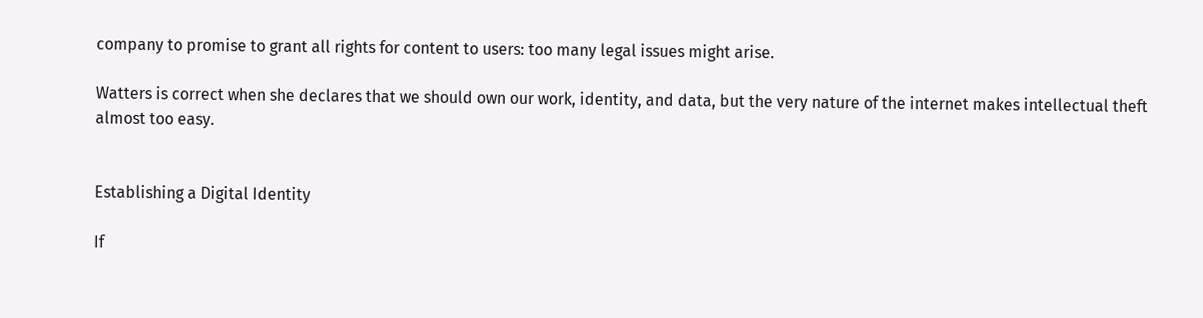company to promise to grant all rights for content to users: too many legal issues might arise.

Watters is correct when she declares that we should own our work, identity, and data, but the very nature of the internet makes intellectual theft almost too easy.


Establishing a Digital Identity

If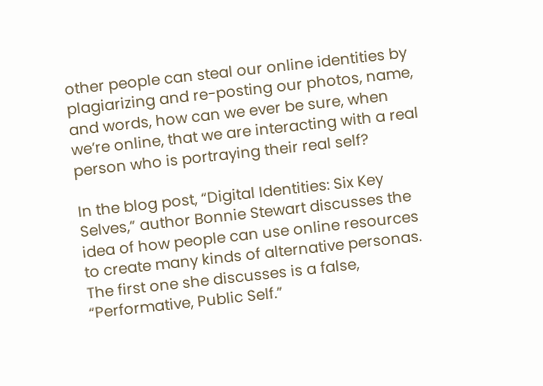other people can steal our online identities by plagiarizing and re-posting our photos, name, and words, how can we ever be sure, when we’re online, that we are interacting with a real person who is portraying their real self?

In the blog post, “Digital Identities: Six Key Selves,” author Bonnie Stewart discusses the idea of how people can use online resources to create many kinds of alternative personas. The first one she discusses is a false, “Performative, Public Self.”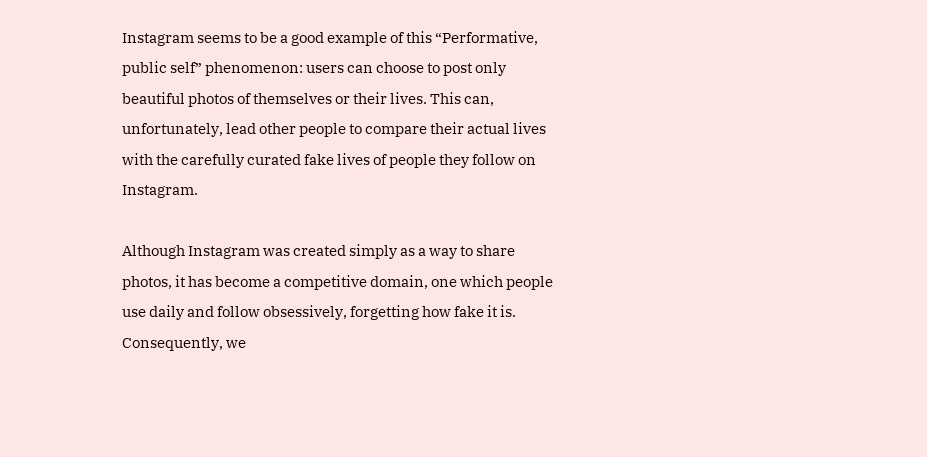Instagram seems to be a good example of this “Performative, public self” phenomenon: users can choose to post only beautiful photos of themselves or their lives. This can, unfortunately, lead other people to compare their actual lives with the carefully curated fake lives of people they follow on Instagram.

Although Instagram was created simply as a way to share photos, it has become a competitive domain, one which people use daily and follow obsessively, forgetting how fake it is. Consequently, we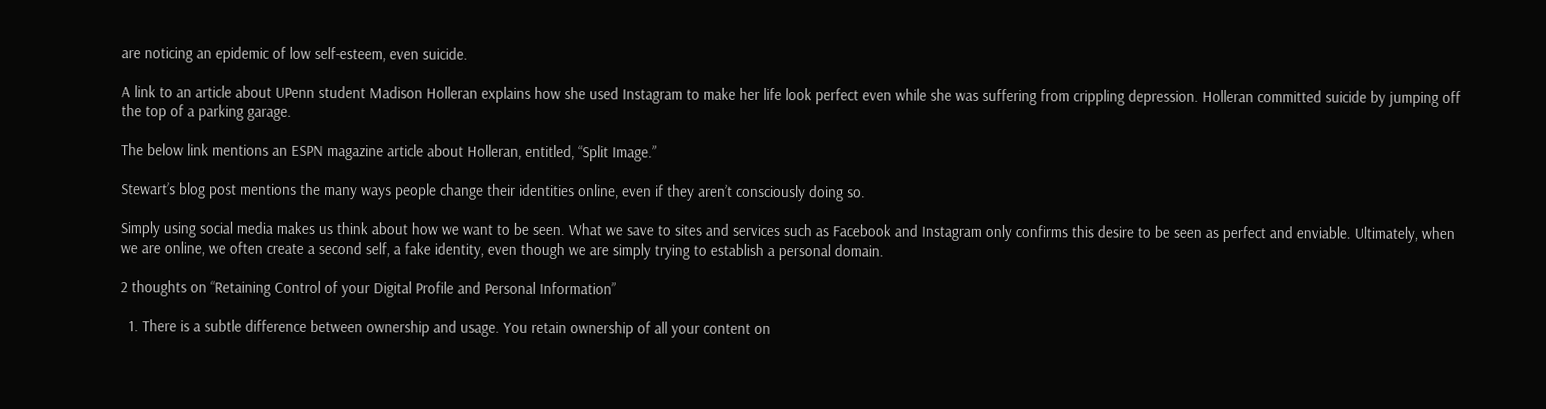are noticing an epidemic of low self-esteem, even suicide.

A link to an article about UPenn student Madison Holleran explains how she used Instagram to make her life look perfect even while she was suffering from crippling depression. Holleran committed suicide by jumping off the top of a parking garage.

The below link mentions an ESPN magazine article about Holleran, entitled, “Split Image.”

Stewart’s blog post mentions the many ways people change their identities online, even if they aren’t consciously doing so.

Simply using social media makes us think about how we want to be seen. What we save to sites and services such as Facebook and Instagram only confirms this desire to be seen as perfect and enviable. Ultimately, when we are online, we often create a second self, a fake identity, even though we are simply trying to establish a personal domain.

2 thoughts on “Retaining Control of your Digital Profile and Personal Information”

  1. There is a subtle difference between ownership and usage. You retain ownership of all your content on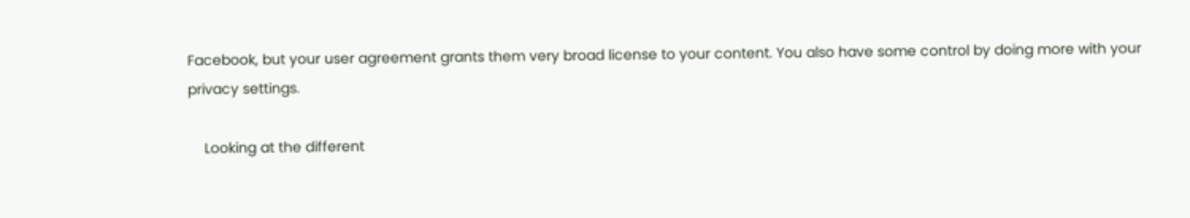Facebook, but your user agreement grants them very broad license to your content. You also have some control by doing more with your privacy settings.

    Looking at the different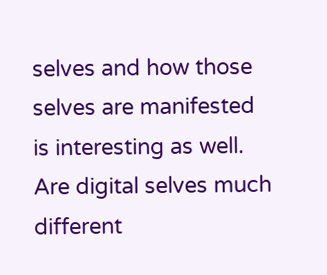selves and how those selves are manifested is interesting as well. Are digital selves much different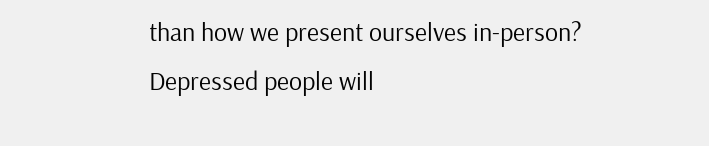than how we present ourselves in-person? Depressed people will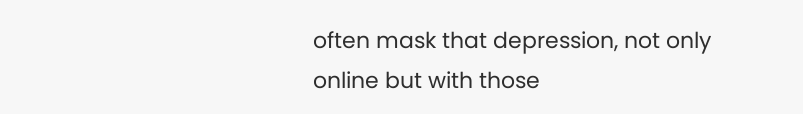often mask that depression, not only online but with those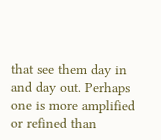that see them day in and day out. Perhaps one is more amplified or refined than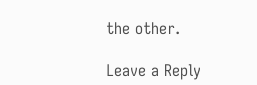the other.

Leave a Reply